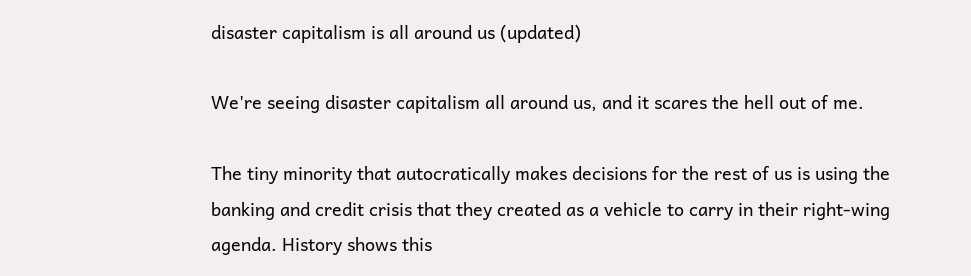disaster capitalism is all around us (updated)

We're seeing disaster capitalism all around us, and it scares the hell out of me.

The tiny minority that autocratically makes decisions for the rest of us is using the banking and credit crisis that they created as a vehicle to carry in their right-wing agenda. History shows this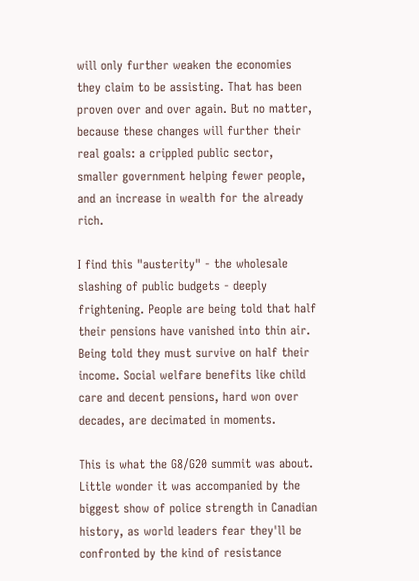will only further weaken the economies they claim to be assisting. That has been proven over and over again. But no matter, because these changes will further their real goals: a crippled public sector, smaller government helping fewer people, and an increase in wealth for the already rich.

I find this "austerity" - the wholesale slashing of public budgets - deeply frightening. People are being told that half their pensions have vanished into thin air. Being told they must survive on half their income. Social welfare benefits like child care and decent pensions, hard won over decades, are decimated in moments.

This is what the G8/G20 summit was about. Little wonder it was accompanied by the biggest show of police strength in Canadian history, as world leaders fear they'll be confronted by the kind of resistance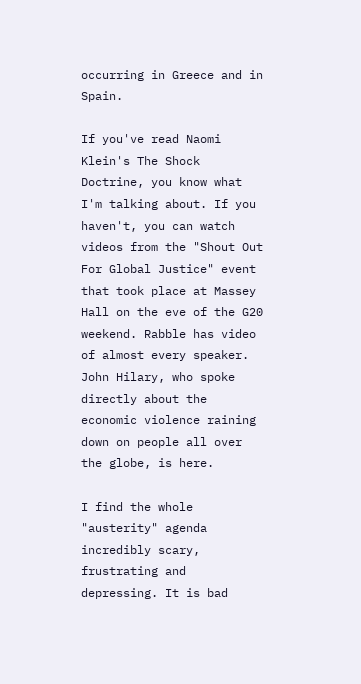occurring in Greece and in Spain.

If you've read Naomi Klein's The Shock Doctrine, you know what I'm talking about. If you haven't, you can watch videos from the "Shout Out For Global Justice" event that took place at Massey Hall on the eve of the G20 weekend. Rabble has video of almost every speaker. John Hilary, who spoke directly about the economic violence raining down on people all over the globe, is here.

I find the whole "austerity" agenda incredibly scary, frustrating and depressing. It is bad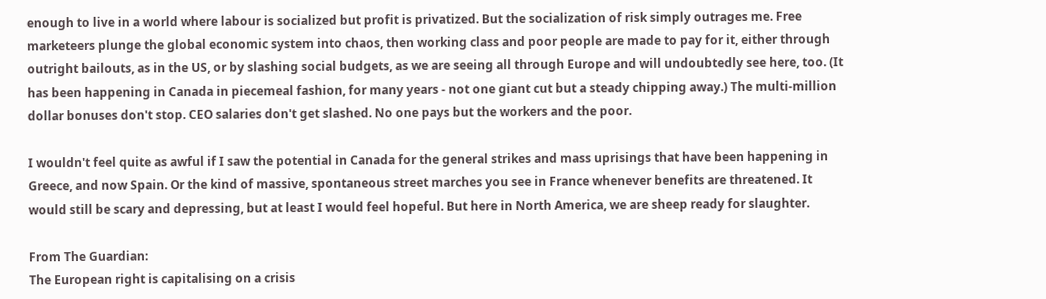enough to live in a world where labour is socialized but profit is privatized. But the socialization of risk simply outrages me. Free marketeers plunge the global economic system into chaos, then working class and poor people are made to pay for it, either through outright bailouts, as in the US, or by slashing social budgets, as we are seeing all through Europe and will undoubtedly see here, too. (It has been happening in Canada in piecemeal fashion, for many years - not one giant cut but a steady chipping away.) The multi-million dollar bonuses don't stop. CEO salaries don't get slashed. No one pays but the workers and the poor.

I wouldn't feel quite as awful if I saw the potential in Canada for the general strikes and mass uprisings that have been happening in Greece, and now Spain. Or the kind of massive, spontaneous street marches you see in France whenever benefits are threatened. It would still be scary and depressing, but at least I would feel hopeful. But here in North America, we are sheep ready for slaughter.

From The Guardian:
The European right is capitalising on a crisis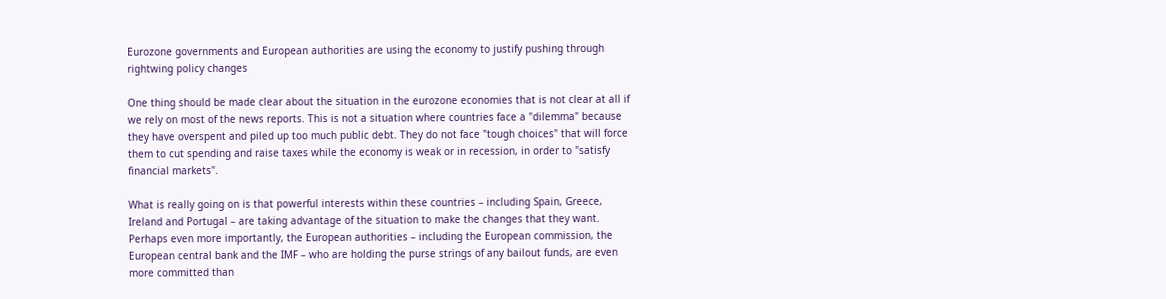Eurozone governments and European authorities are using the economy to justify pushing through rightwing policy changes

One thing should be made clear about the situation in the eurozone economies that is not clear at all if we rely on most of the news reports. This is not a situation where countries face a "dilemma" because they have overspent and piled up too much public debt. They do not face "tough choices" that will force them to cut spending and raise taxes while the economy is weak or in recession, in order to "satisfy financial markets".

What is really going on is that powerful interests within these countries – including Spain, Greece, Ireland and Portugal – are taking advantage of the situation to make the changes that they want. Perhaps even more importantly, the European authorities – including the European commission, the European central bank and the IMF – who are holding the purse strings of any bailout funds, are even more committed than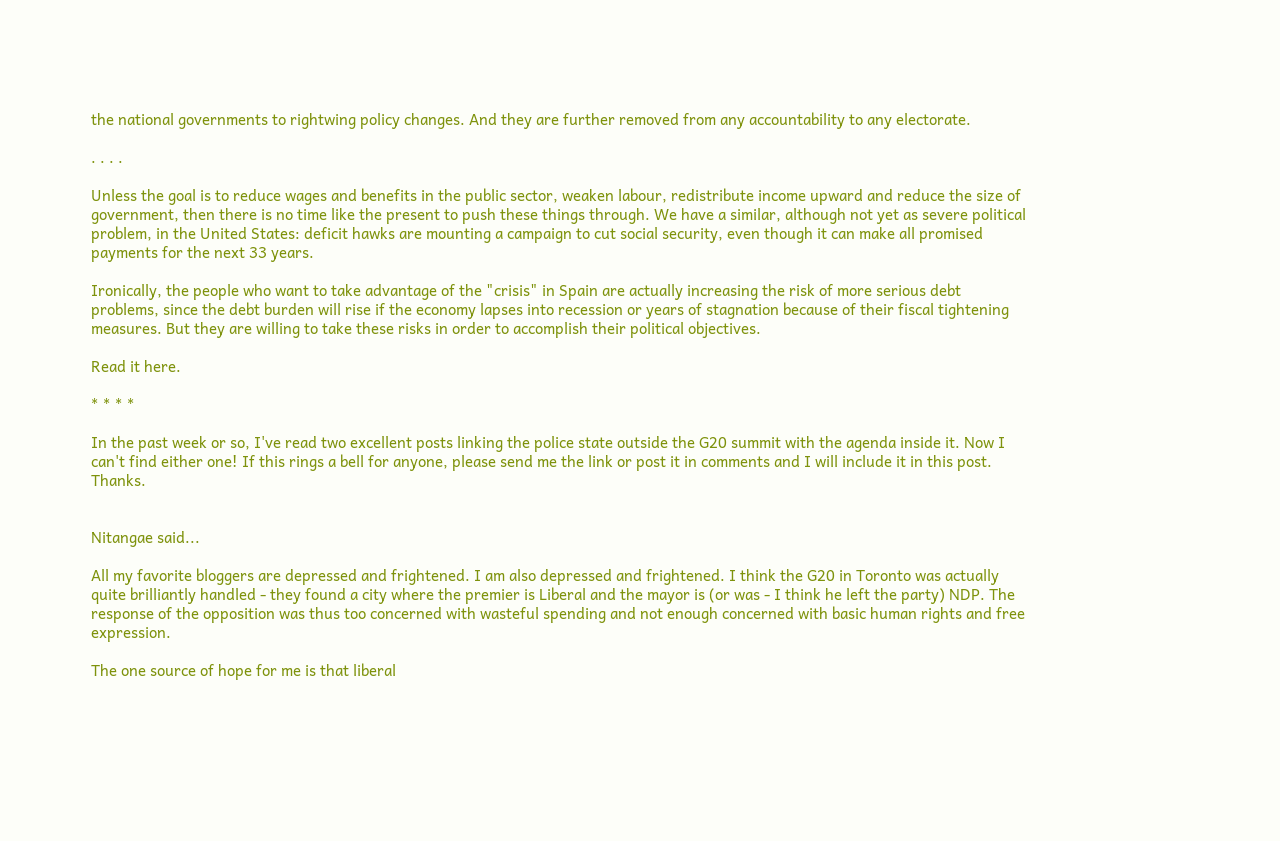the national governments to rightwing policy changes. And they are further removed from any accountability to any electorate.

. . . .

Unless the goal is to reduce wages and benefits in the public sector, weaken labour, redistribute income upward and reduce the size of government, then there is no time like the present to push these things through. We have a similar, although not yet as severe political problem, in the United States: deficit hawks are mounting a campaign to cut social security, even though it can make all promised payments for the next 33 years.

Ironically, the people who want to take advantage of the "crisis" in Spain are actually increasing the risk of more serious debt problems, since the debt burden will rise if the economy lapses into recession or years of stagnation because of their fiscal tightening measures. But they are willing to take these risks in order to accomplish their political objectives.

Read it here.

* * * *

In the past week or so, I've read two excellent posts linking the police state outside the G20 summit with the agenda inside it. Now I can't find either one! If this rings a bell for anyone, please send me the link or post it in comments and I will include it in this post. Thanks.


Nitangae said...

All my favorite bloggers are depressed and frightened. I am also depressed and frightened. I think the G20 in Toronto was actually quite brilliantly handled - they found a city where the premier is Liberal and the mayor is (or was - I think he left the party) NDP. The response of the opposition was thus too concerned with wasteful spending and not enough concerned with basic human rights and free expression.

The one source of hope for me is that liberal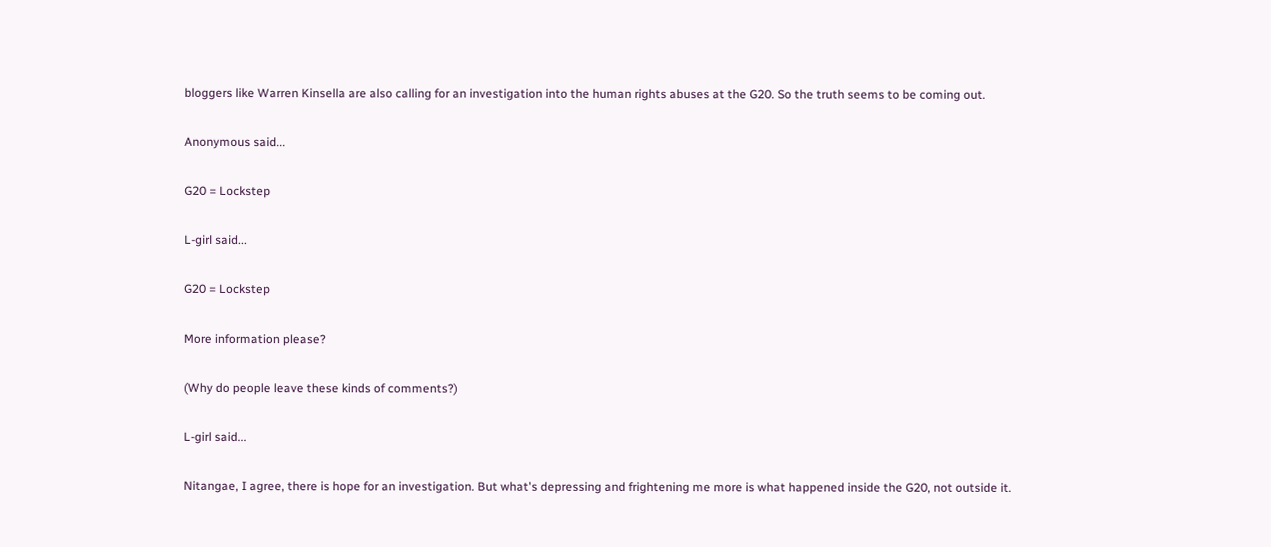bloggers like Warren Kinsella are also calling for an investigation into the human rights abuses at the G20. So the truth seems to be coming out.

Anonymous said...

G20 = Lockstep

L-girl said...

G20 = Lockstep

More information please?

(Why do people leave these kinds of comments?)

L-girl said...

Nitangae, I agree, there is hope for an investigation. But what's depressing and frightening me more is what happened inside the G20, not outside it.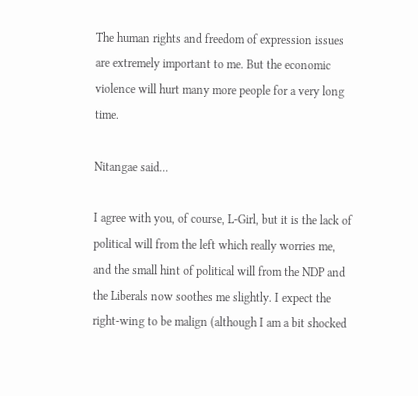The human rights and freedom of expression issues are extremely important to me. But the economic violence will hurt many more people for a very long time.

Nitangae said...

I agree with you, of course, L-Girl, but it is the lack of political will from the left which really worries me, and the small hint of political will from the NDP and the Liberals now soothes me slightly. I expect the right-wing to be malign (although I am a bit shocked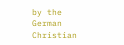by the German Christian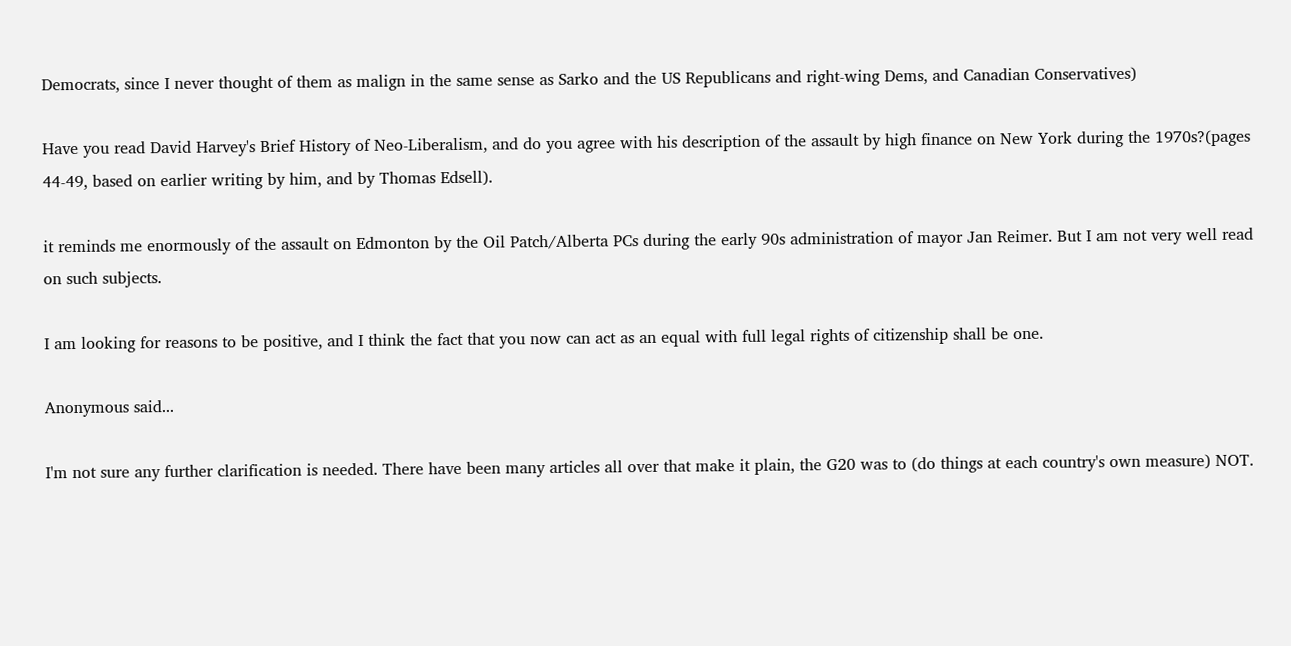Democrats, since I never thought of them as malign in the same sense as Sarko and the US Republicans and right-wing Dems, and Canadian Conservatives)

Have you read David Harvey's Brief History of Neo-Liberalism, and do you agree with his description of the assault by high finance on New York during the 1970s?(pages 44-49, based on earlier writing by him, and by Thomas Edsell).

it reminds me enormously of the assault on Edmonton by the Oil Patch/Alberta PCs during the early 90s administration of mayor Jan Reimer. But I am not very well read on such subjects.

I am looking for reasons to be positive, and I think the fact that you now can act as an equal with full legal rights of citizenship shall be one.

Anonymous said...

I'm not sure any further clarification is needed. There have been many articles all over that make it plain, the G20 was to (do things at each country's own measure) NOT.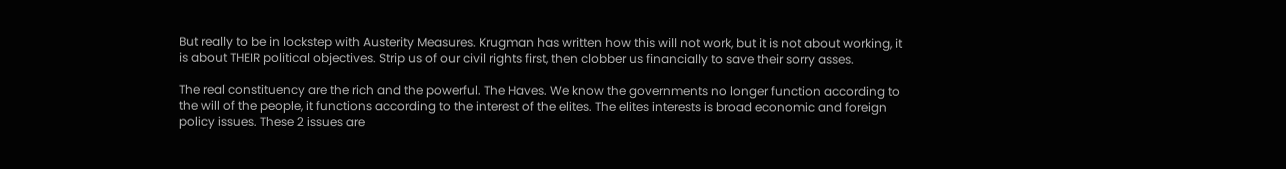But really to be in lockstep with Austerity Measures. Krugman has written how this will not work, but it is not about working, it is about THEIR political objectives. Strip us of our civil rights first, then clobber us financially to save their sorry asses.

The real constituency are the rich and the powerful. The Haves. We know the governments no longer function according to the will of the people, it functions according to the interest of the elites. The elites interests is broad economic and foreign policy issues. These 2 issues are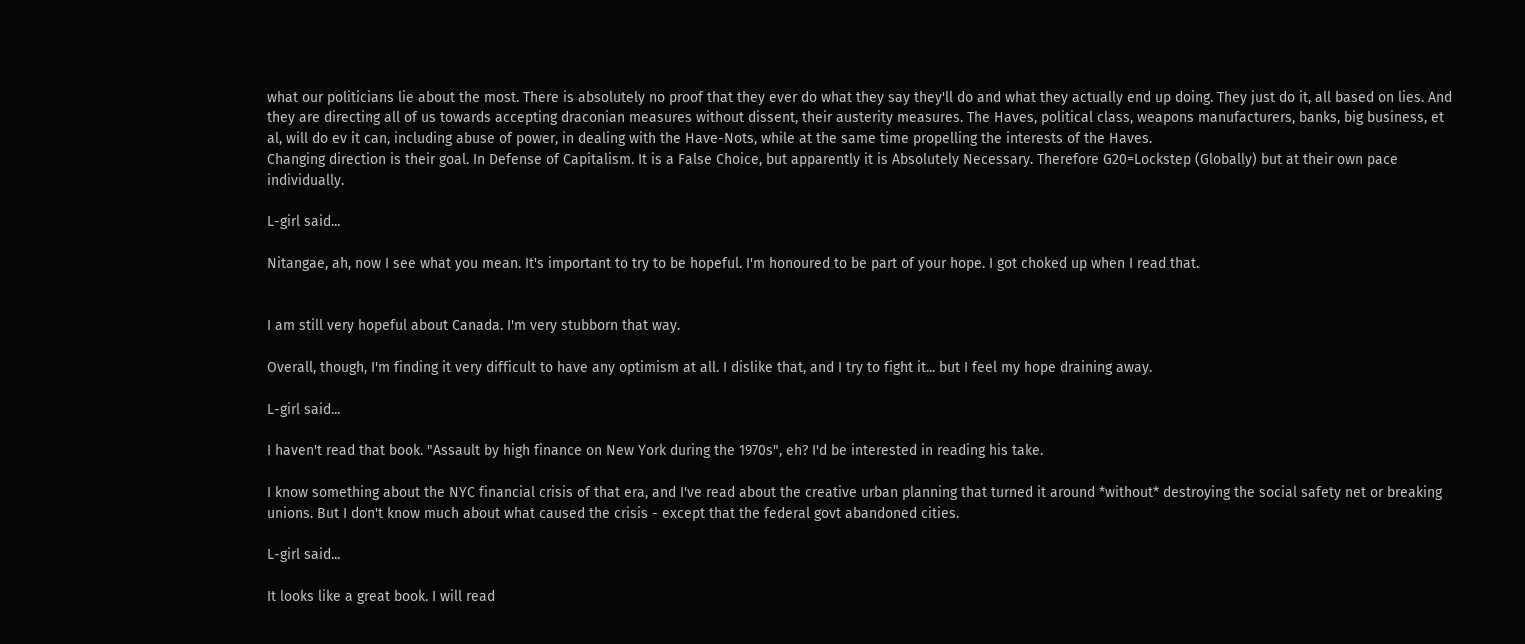what our politicians lie about the most. There is absolutely no proof that they ever do what they say they'll do and what they actually end up doing. They just do it, all based on lies. And they are directing all of us towards accepting draconian measures without dissent, their austerity measures. The Haves, political class, weapons manufacturers, banks, big business, et al, will do ev it can, including abuse of power, in dealing with the Have-Nots, while at the same time propelling the interests of the Haves.
Changing direction is their goal. In Defense of Capitalism. It is a False Choice, but apparently it is Absolutely Necessary. Therefore G20=Lockstep (Globally) but at their own pace individually.

L-girl said...

Nitangae, ah, now I see what you mean. It's important to try to be hopeful. I'm honoured to be part of your hope. I got choked up when I read that.


I am still very hopeful about Canada. I'm very stubborn that way.

Overall, though, I'm finding it very difficult to have any optimism at all. I dislike that, and I try to fight it... but I feel my hope draining away.

L-girl said...

I haven't read that book. "Assault by high finance on New York during the 1970s", eh? I'd be interested in reading his take.

I know something about the NYC financial crisis of that era, and I've read about the creative urban planning that turned it around *without* destroying the social safety net or breaking unions. But I don't know much about what caused the crisis - except that the federal govt abandoned cities.

L-girl said...

It looks like a great book. I will read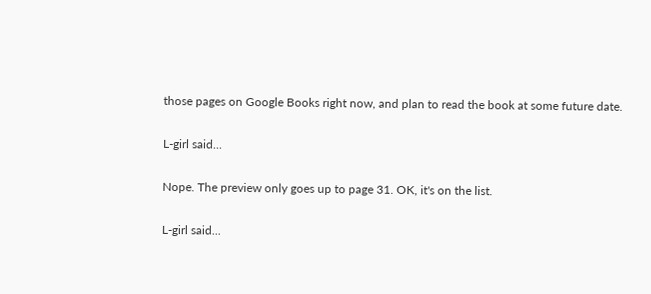those pages on Google Books right now, and plan to read the book at some future date.

L-girl said...

Nope. The preview only goes up to page 31. OK, it's on the list.

L-girl said...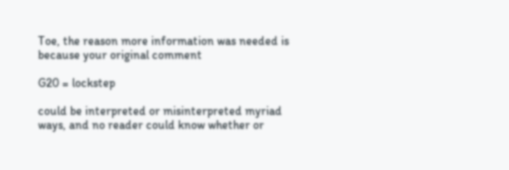Toe, the reason more information was needed is because your original comment

G20 = lockstep

could be interpreted or misinterpreted myriad ways, and no reader could know whether or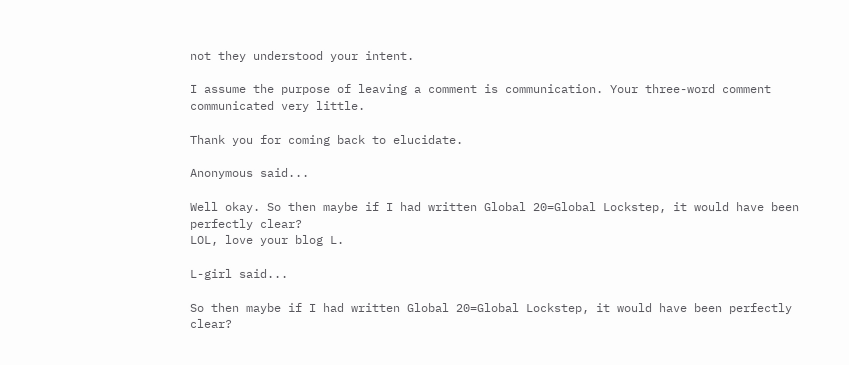not they understood your intent.

I assume the purpose of leaving a comment is communication. Your three-word comment communicated very little.

Thank you for coming back to elucidate.

Anonymous said...

Well okay. So then maybe if I had written Global 20=Global Lockstep, it would have been perfectly clear?
LOL, love your blog L.

L-girl said...

So then maybe if I had written Global 20=Global Lockstep, it would have been perfectly clear?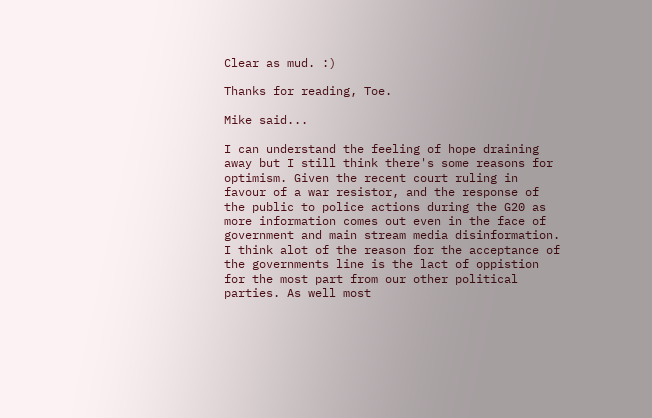Clear as mud. :)

Thanks for reading, Toe.

Mike said...

I can understand the feeling of hope draining away but I still think there's some reasons for optimism. Given the recent court ruling in favour of a war resistor, and the response of the public to police actions during the G20 as more information comes out even in the face of government and main stream media disinformation. I think alot of the reason for the acceptance of the governments line is the lact of oppistion for the most part from our other political parties. As well most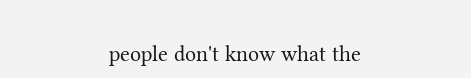people don't know what the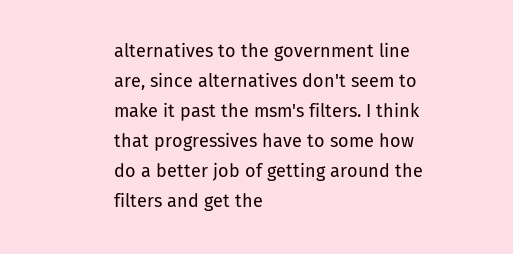alternatives to the government line are, since alternatives don't seem to make it past the msm's filters. I think that progressives have to some how do a better job of getting around the filters and get the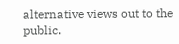alternative views out to the public.